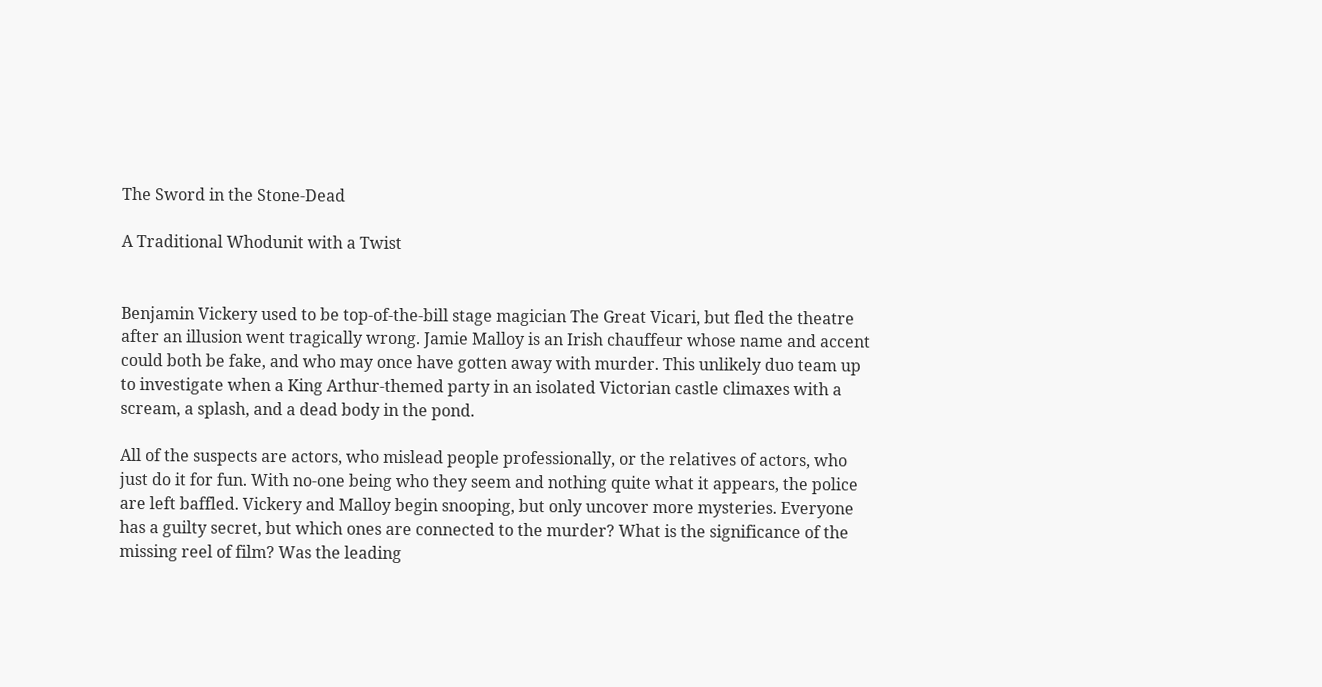The Sword in the Stone-Dead

A Traditional Whodunit with a Twist


Benjamin Vickery used to be top-of-the-bill stage magician The Great Vicari, but fled the theatre after an illusion went tragically wrong. Jamie Malloy is an Irish chauffeur whose name and accent could both be fake, and who may once have gotten away with murder. This unlikely duo team up to investigate when a King Arthur-themed party in an isolated Victorian castle climaxes with a scream, a splash, and a dead body in the pond.

All of the suspects are actors, who mislead people professionally, or the relatives of actors, who just do it for fun. With no-one being who they seem and nothing quite what it appears, the police are left baffled. Vickery and Malloy begin snooping, but only uncover more mysteries. Everyone has a guilty secret, but which ones are connected to the murder? What is the significance of the missing reel of film? Was the leading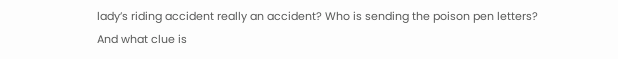lady’s riding accident really an accident? Who is sending the poison pen letters? And what clue is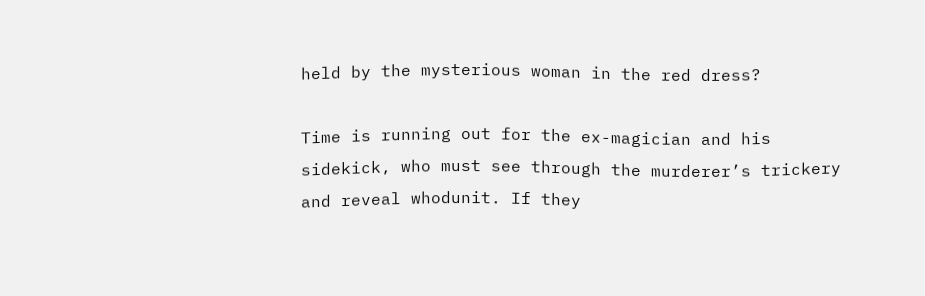held by the mysterious woman in the red dress?

Time is running out for the ex-magician and his sidekick, who must see through the murderer’s trickery and reveal whodunit. If they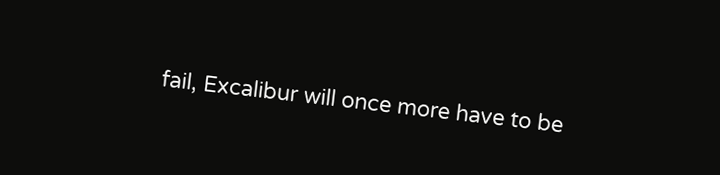fail, Excalibur will once more have to be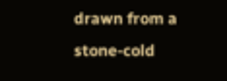drawn from a stone-cold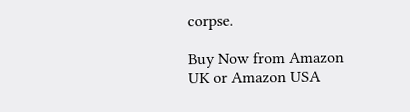corpse.

Buy Now from Amazon UK or Amazon USA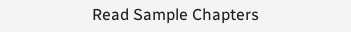Read Sample Chapters